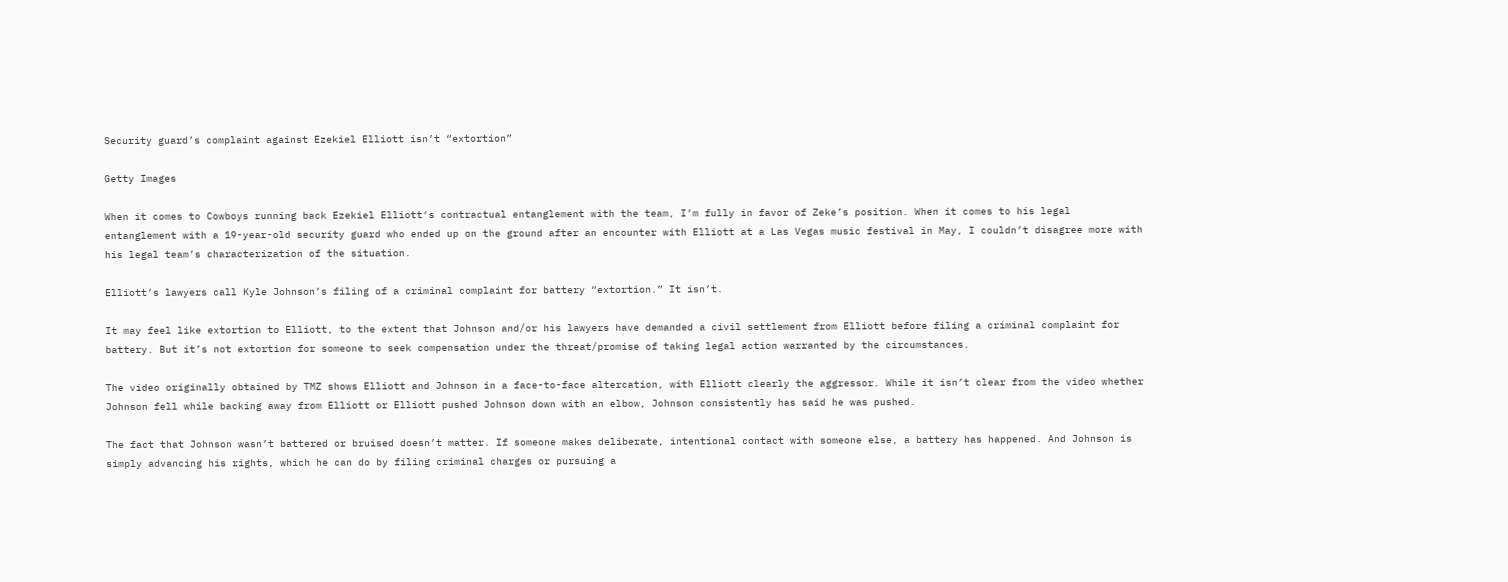Security guard’s complaint against Ezekiel Elliott isn’t “extortion”

Getty Images

When it comes to Cowboys running back Ezekiel Elliott‘s contractual entanglement with the team, I’m fully in favor of Zeke’s position. When it comes to his legal entanglement with a 19-year-old security guard who ended up on the ground after an encounter with Elliott at a Las Vegas music festival in May, I couldn’t disagree more with his legal team’s characterization of the situation.

Elliott’s lawyers call Kyle Johnson’s filing of a criminal complaint for battery “extortion.” It isn’t.

It may feel like extortion to Elliott, to the extent that Johnson and/or his lawyers have demanded a civil settlement from Elliott before filing a criminal complaint for battery. But it’s not extortion for someone to seek compensation under the threat/promise of taking legal action warranted by the circumstances.

The video originally obtained by TMZ shows Elliott and Johnson in a face-to-face altercation, with Elliott clearly the aggressor. While it isn’t clear from the video whether Johnson fell while backing away from Elliott or Elliott pushed Johnson down with an elbow, Johnson consistently has said he was pushed.

The fact that Johnson wasn’t battered or bruised doesn’t matter. If someone makes deliberate, intentional contact with someone else, a battery has happened. And Johnson is simply advancing his rights, which he can do by filing criminal charges or pursuing a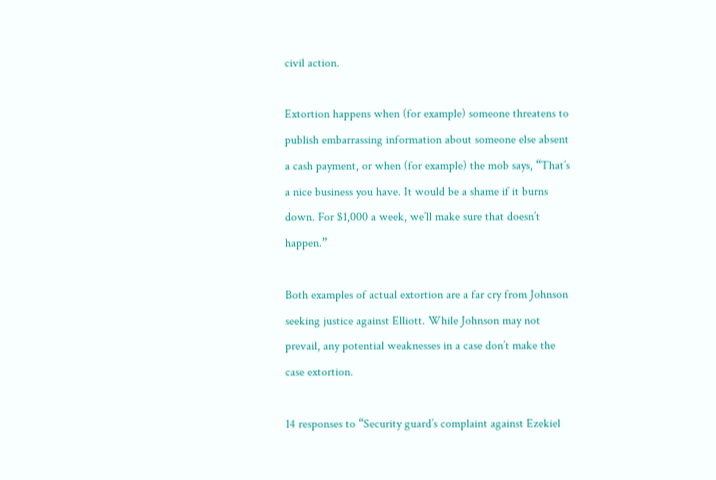civil action.

Extortion happens when (for example) someone threatens to publish embarrassing information about someone else absent a cash payment, or when (for example) the mob says, “That’s a nice business you have. It would be a shame if it burns down. For $1,000 a week, we’ll make sure that doesn’t happen.”

Both examples of actual extortion are a far cry from Johnson seeking justice against Elliott. While Johnson may not prevail, any potential weaknesses in a case don’t make the case extortion.

14 responses to “Security guard’s complaint against Ezekiel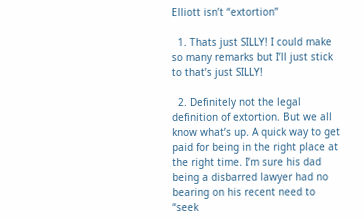Elliott isn’t “extortion”

  1. Thats just SILLY! I could make so many remarks but I’ll just stick to that’s just SILLY!

  2. Definitely not the legal definition of extortion. But we all know what’s up. A quick way to get paid for being in the right place at the right time. I’m sure his dad being a disbarred lawyer had no bearing on his recent need to “seek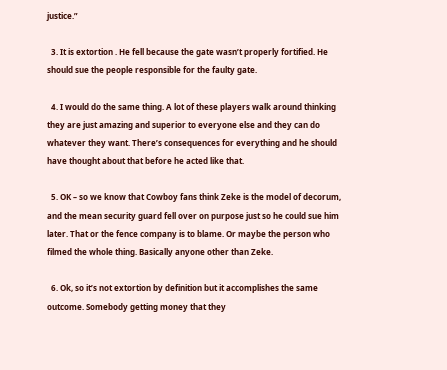justice.”

  3. It is extortion . He fell because the gate wasn’t properly fortified. He should sue the people responsible for the faulty gate.

  4. I would do the same thing. A lot of these players walk around thinking they are just amazing and superior to everyone else and they can do whatever they want. There’s consequences for everything and he should have thought about that before he acted like that.

  5. OK – so we know that Cowboy fans think Zeke is the model of decorum, and the mean security guard fell over on purpose just so he could sue him later. That or the fence company is to blame. Or maybe the person who filmed the whole thing. Basically anyone other than Zeke.

  6. Ok, so it’s not extortion by definition but it accomplishes the same outcome. Somebody getting money that they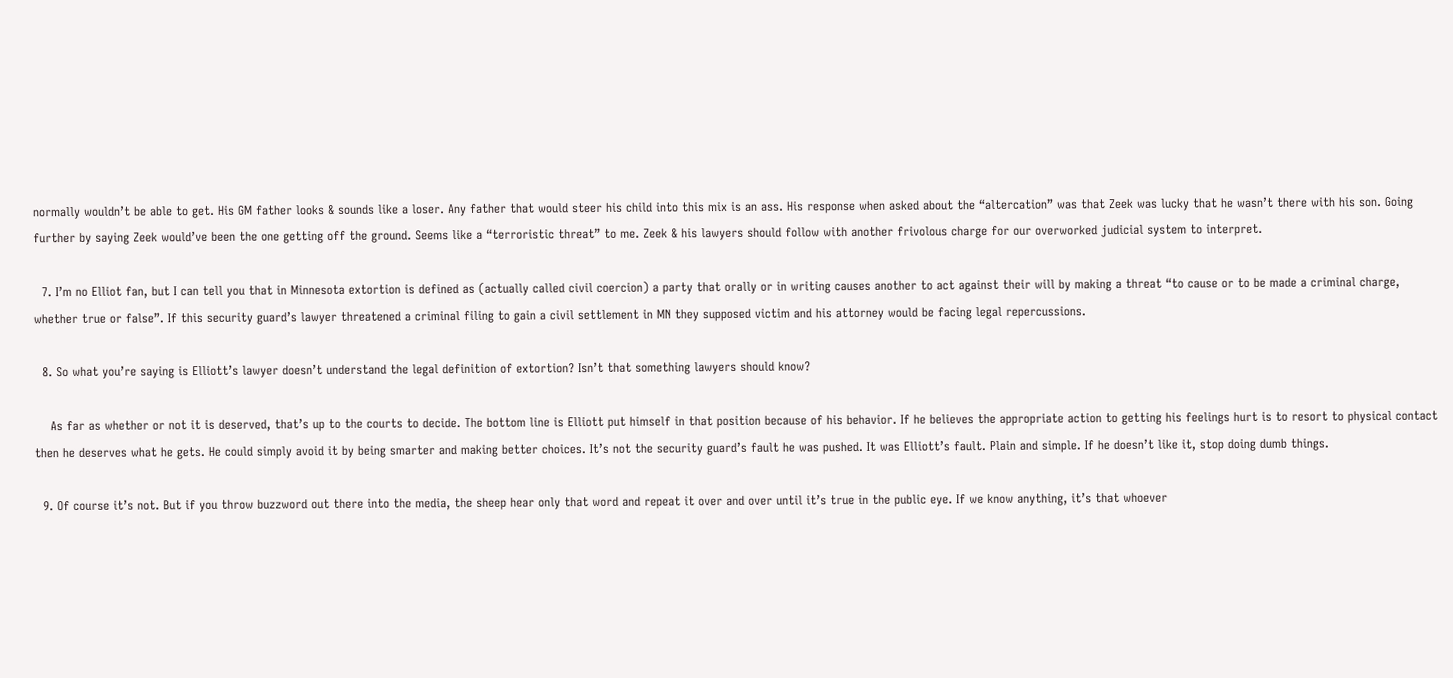normally wouldn’t be able to get. His GM father looks & sounds like a loser. Any father that would steer his child into this mix is an ass. His response when asked about the “altercation” was that Zeek was lucky that he wasn’t there with his son. Going further by saying Zeek would’ve been the one getting off the ground. Seems like a “terroristic threat” to me. Zeek & his lawyers should follow with another frivolous charge for our overworked judicial system to interpret.

  7. I’m no Elliot fan, but I can tell you that in Minnesota extortion is defined as (actually called civil coercion) a party that orally or in writing causes another to act against their will by making a threat “to cause or to be made a criminal charge, whether true or false”. If this security guard’s lawyer threatened a criminal filing to gain a civil settlement in MN they supposed victim and his attorney would be facing legal repercussions.

  8. So what you’re saying is Elliott’s lawyer doesn’t understand the legal definition of extortion? Isn’t that something lawyers should know?

    As far as whether or not it is deserved, that’s up to the courts to decide. The bottom line is Elliott put himself in that position because of his behavior. If he believes the appropriate action to getting his feelings hurt is to resort to physical contact then he deserves what he gets. He could simply avoid it by being smarter and making better choices. It’s not the security guard’s fault he was pushed. It was Elliott’s fault. Plain and simple. If he doesn’t like it, stop doing dumb things.

  9. Of course it’s not. But if you throw buzzword out there into the media, the sheep hear only that word and repeat it over and over until it’s true in the public eye. If we know anything, it’s that whoever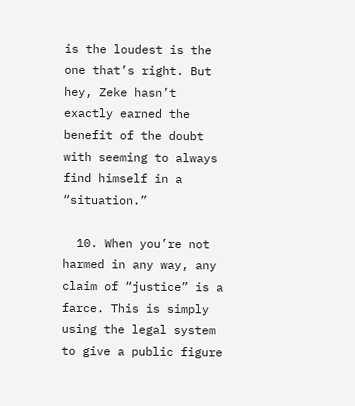is the loudest is the one that’s right. But hey, Zeke hasn’t exactly earned the benefit of the doubt with seeming to always find himself in a “situation.”

  10. When you’re not harmed in any way, any claim of “justice” is a farce. This is simply using the legal system to give a public figure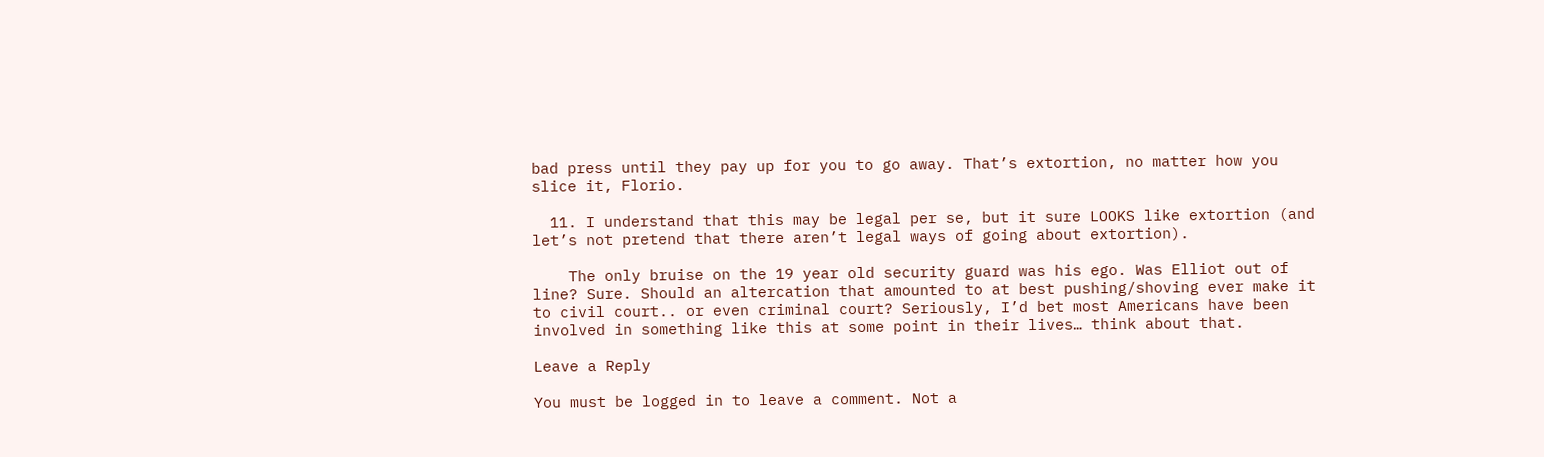bad press until they pay up for you to go away. That’s extortion, no matter how you slice it, Florio.

  11. I understand that this may be legal per se, but it sure LOOKS like extortion (and let’s not pretend that there aren’t legal ways of going about extortion).

    The only bruise on the 19 year old security guard was his ego. Was Elliot out of line? Sure. Should an altercation that amounted to at best pushing/shoving ever make it to civil court.. or even criminal court? Seriously, I’d bet most Americans have been involved in something like this at some point in their lives… think about that.

Leave a Reply

You must be logged in to leave a comment. Not a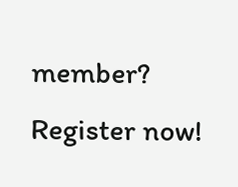member? Register now!